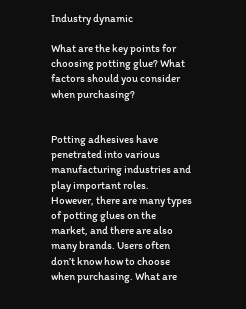Industry dynamic

What are the key points for choosing potting glue? What factors should you consider when purchasing?


Potting adhesives have penetrated into various manufacturing industries and play important roles. However, there are many types of potting glues on the market, and there are also many brands. Users often don’t know how to choose when purchasing. What are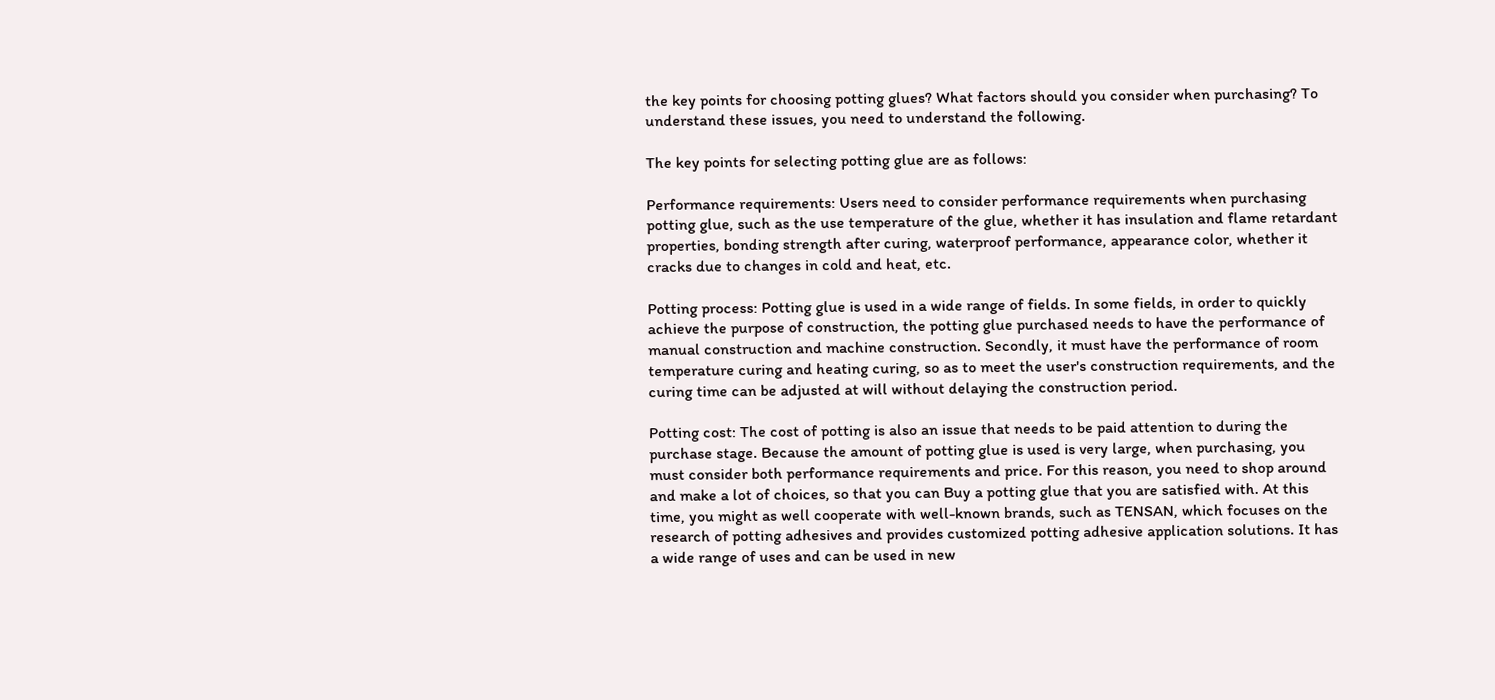the key points for choosing potting glues? What factors should you consider when purchasing? To understand these issues, you need to understand the following.

The key points for selecting potting glue are as follows:

Performance requirements: Users need to consider performance requirements when purchasing potting glue, such as the use temperature of the glue, whether it has insulation and flame retardant properties, bonding strength after curing, waterproof performance, appearance color, whether it cracks due to changes in cold and heat, etc.

Potting process: Potting glue is used in a wide range of fields. In some fields, in order to quickly achieve the purpose of construction, the potting glue purchased needs to have the performance of manual construction and machine construction. Secondly, it must have the performance of room temperature curing and heating curing, so as to meet the user's construction requirements, and the curing time can be adjusted at will without delaying the construction period.

Potting cost: The cost of potting is also an issue that needs to be paid attention to during the purchase stage. Because the amount of potting glue is used is very large, when purchasing, you must consider both performance requirements and price. For this reason, you need to shop around and make a lot of choices, so that you can Buy a potting glue that you are satisfied with. At this time, you might as well cooperate with well-known brands, such as TENSAN, which focuses on the research of potting adhesives and provides customized potting adhesive application solutions. It has a wide range of uses and can be used in new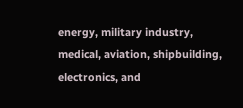energy, military industry, medical, aviation, shipbuilding, electronics, and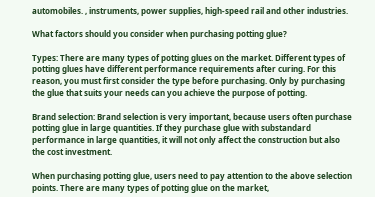automobiles. , instruments, power supplies, high-speed rail and other industries.

What factors should you consider when purchasing potting glue?

Types: There are many types of potting glues on the market. Different types of potting glues have different performance requirements after curing. For this reason, you must first consider the type before purchasing. Only by purchasing the glue that suits your needs can you achieve the purpose of potting.

Brand selection: Brand selection is very important, because users often purchase potting glue in large quantities. If they purchase glue with substandard performance in large quantities, it will not only affect the construction but also the cost investment.

When purchasing potting glue, users need to pay attention to the above selection points. There are many types of potting glue on the market,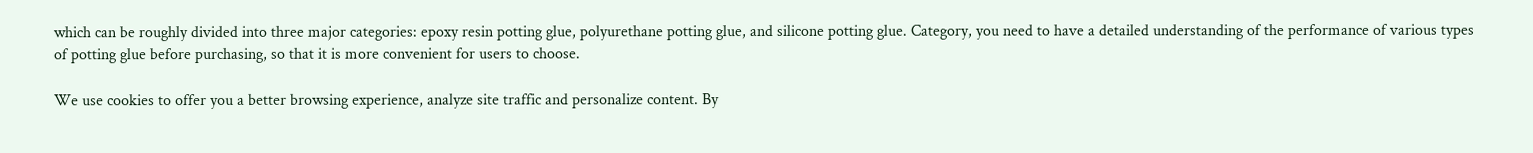which can be roughly divided into three major categories: epoxy resin potting glue, polyurethane potting glue, and silicone potting glue. Category, you need to have a detailed understanding of the performance of various types of potting glue before purchasing, so that it is more convenient for users to choose.

We use cookies to offer you a better browsing experience, analyze site traffic and personalize content. By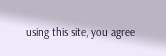using this site, you agree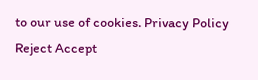to our use of cookies. Privacy Policy
Reject Accept